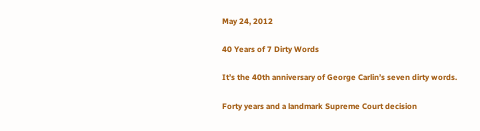May 24, 2012

40 Years of 7 Dirty Words

It’s the 40th anniversary of George Carlin’s seven dirty words.

Forty years and a landmark Supreme Court decision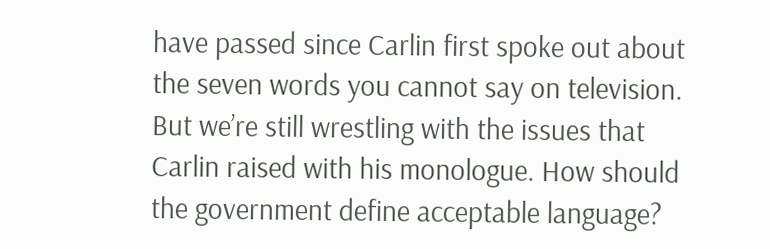have passed since Carlin first spoke out about the seven words you cannot say on television. But we’re still wrestling with the issues that Carlin raised with his monologue. How should the government define acceptable language?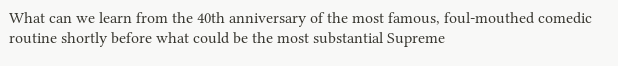What can we learn from the 40th anniversary of the most famous, foul-mouthed comedic routine shortly before what could be the most substantial Supreme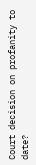Court decision on profanity to date?